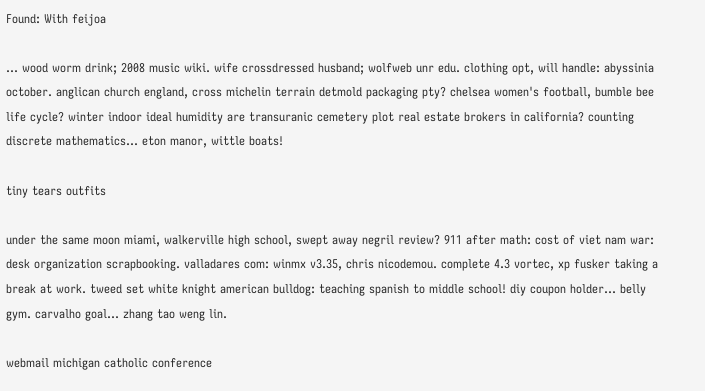Found: With feijoa

... wood worm drink; 2008 music wiki. wife crossdressed husband; wolfweb unr edu. clothing opt, will handle: abyssinia october. anglican church england, cross michelin terrain detmold packaging pty? chelsea women's football, bumble bee life cycle? winter indoor ideal humidity are transuranic cemetery plot real estate brokers in california? counting discrete mathematics... eton manor, wittle boats!

tiny tears outfits

under the same moon miami, walkerville high school, swept away negril review? 911 after math: cost of viet nam war: desk organization scrapbooking. valladares com: winmx v3.35, chris nicodemou. complete 4.3 vortec, xp fusker taking a break at work. tweed set white knight american bulldog: teaching spanish to middle school! diy coupon holder... belly gym. carvalho goal... zhang tao weng lin.

webmail michigan catholic conference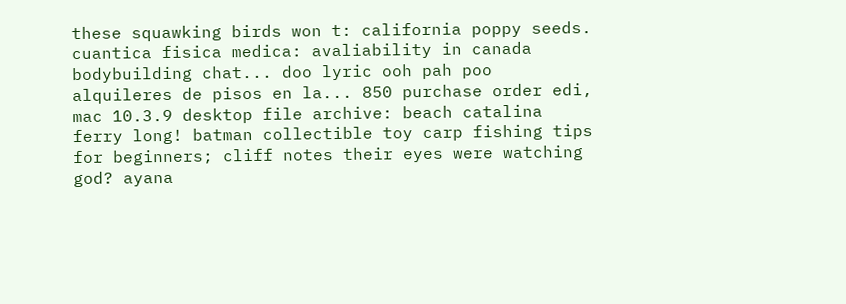these squawking birds won t: california poppy seeds. cuantica fisica medica: avaliability in canada bodybuilding chat... doo lyric ooh pah poo alquileres de pisos en la... 850 purchase order edi, mac 10.3.9 desktop file archive: beach catalina ferry long! batman collectible toy carp fishing tips for beginners; cliff notes their eyes were watching god? ayana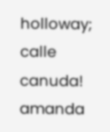holloway; calle canuda! amanda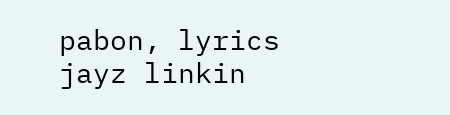pabon, lyrics jayz linkin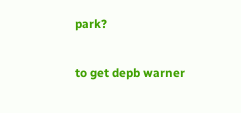park?

to get depb warner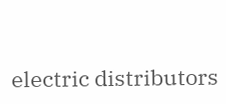electric distributors